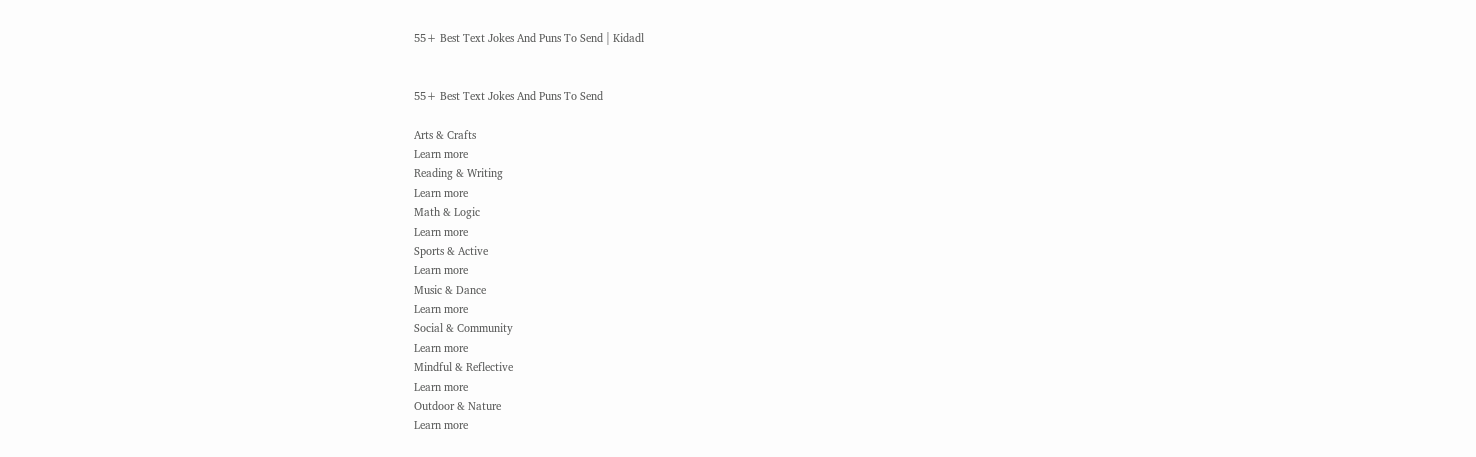55+ Best Text Jokes And Puns To Send | Kidadl


55+ Best Text Jokes And Puns To Send

Arts & Crafts
Learn more
Reading & Writing
Learn more
Math & Logic
Learn more
Sports & Active
Learn more
Music & Dance
Learn more
Social & Community
Learn more
Mindful & Reflective
Learn more
Outdoor & Nature
Learn more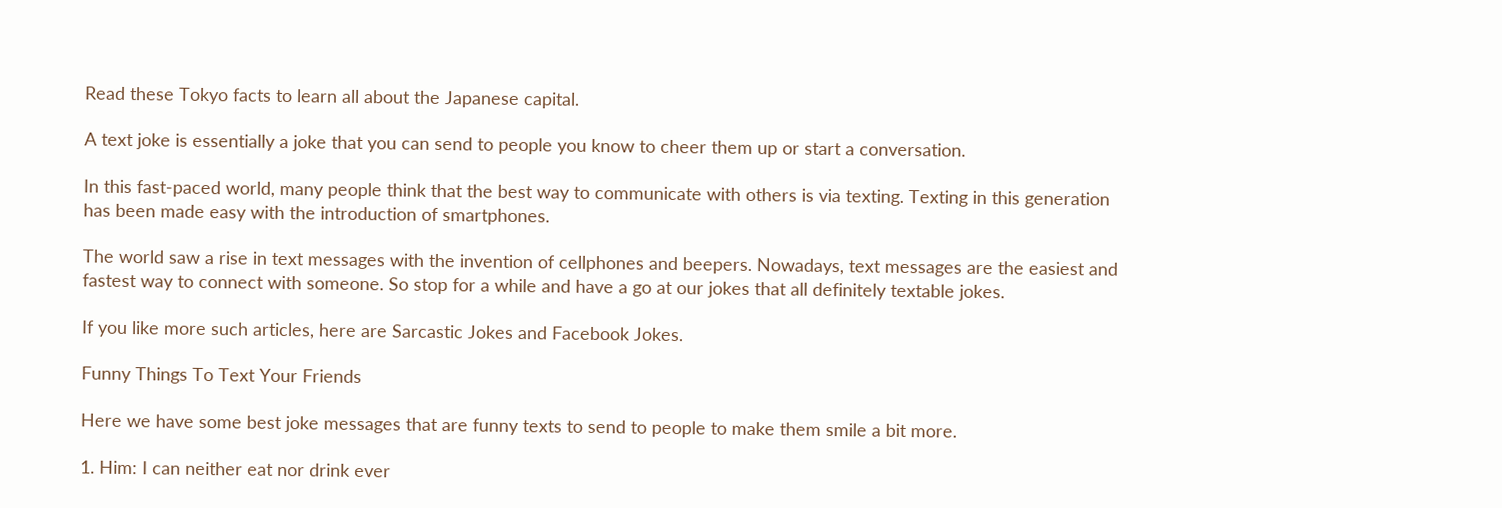Read these Tokyo facts to learn all about the Japanese capital.

A text joke is essentially a joke that you can send to people you know to cheer them up or start a conversation.

In this fast-paced world, many people think that the best way to communicate with others is via texting. Texting in this generation has been made easy with the introduction of smartphones.

The world saw a rise in text messages with the invention of cellphones and beepers. Nowadays, text messages are the easiest and fastest way to connect with someone. So stop for a while and have a go at our jokes that all definitely textable jokes.

If you like more such articles, here are Sarcastic Jokes and Facebook Jokes.

Funny Things To Text Your Friends

Here we have some best joke messages that are funny texts to send to people to make them smile a bit more.

1. Him: I can neither eat nor drink ever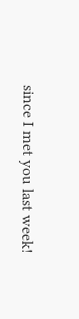since I met you last week!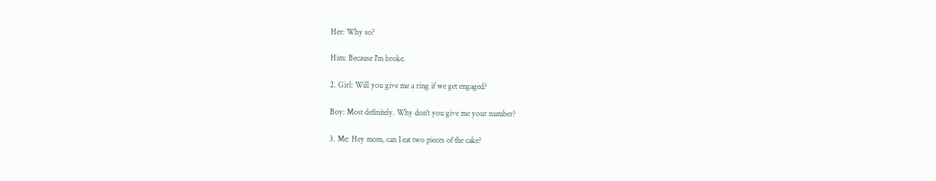Her: Why so?

Him: Because I'm broke.

2. Girl: Will you give me a ring if we get engaged?

Boy: Most definitely. Why don't you give me your number?

3. Me: Hey mom, can I eat two pieces of the cake?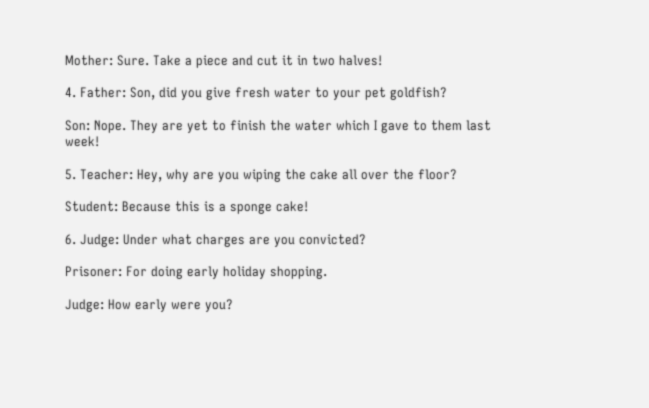Mother: Sure. Take a piece and cut it in two halves!

4. Father: Son, did you give fresh water to your pet goldfish?

Son: Nope. They are yet to finish the water which I gave to them last week!

5. Teacher: Hey, why are you wiping the cake all over the floor?

Student: Because this is a sponge cake!

6. Judge: Under what charges are you convicted?

Prisoner: For doing early holiday shopping.

Judge: How early were you?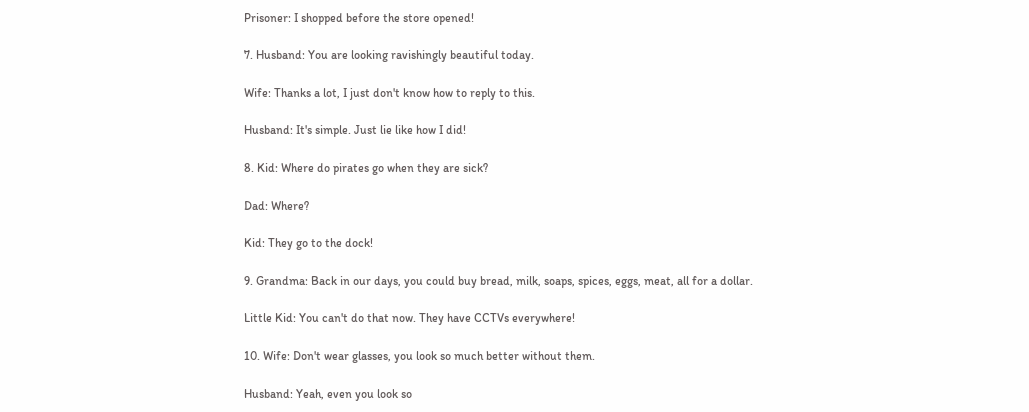Prisoner: I shopped before the store opened!

7. Husband: You are looking ravishingly beautiful today.

Wife: Thanks a lot, I just don't know how to reply to this.

Husband: It's simple. Just lie like how I did!

8. Kid: Where do pirates go when they are sick?

Dad: Where?

Kid: They go to the dock!

9. Grandma: Back in our days, you could buy bread, milk, soaps, spices, eggs, meat, all for a dollar.

Little Kid: You can't do that now. They have CCTVs everywhere!

10. Wife: Don't wear glasses, you look so much better without them.

Husband: Yeah, even you look so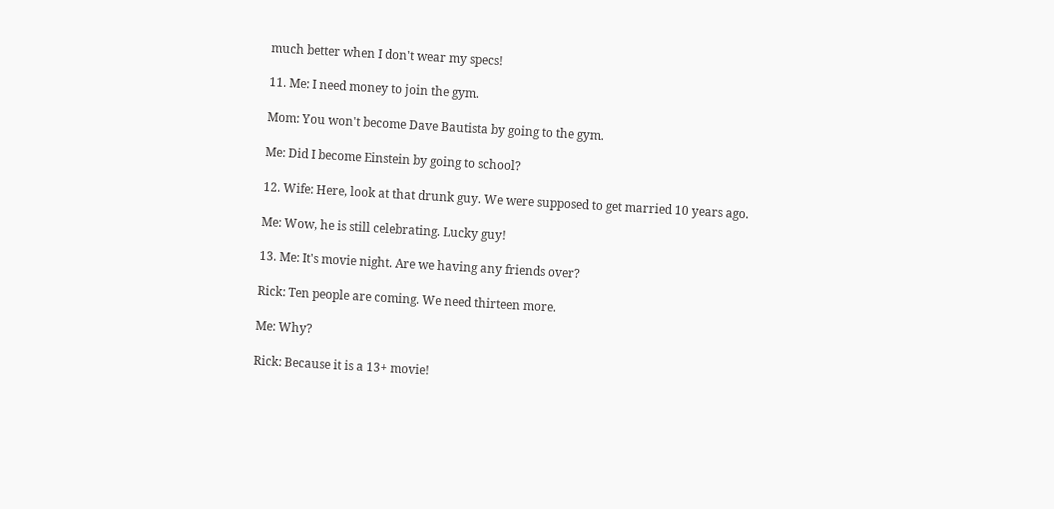much better when I don't wear my specs!

11. Me: I need money to join the gym.

Mom: You won't become Dave Bautista by going to the gym.

Me: Did I become Einstein by going to school?

12. Wife: Here, look at that drunk guy. We were supposed to get married 10 years ago.

Me: Wow, he is still celebrating. Lucky guy!

13. Me: It's movie night. Are we having any friends over?

Rick: Ten people are coming. We need thirteen more.

Me: Why?

Rick: Because it is a 13+ movie!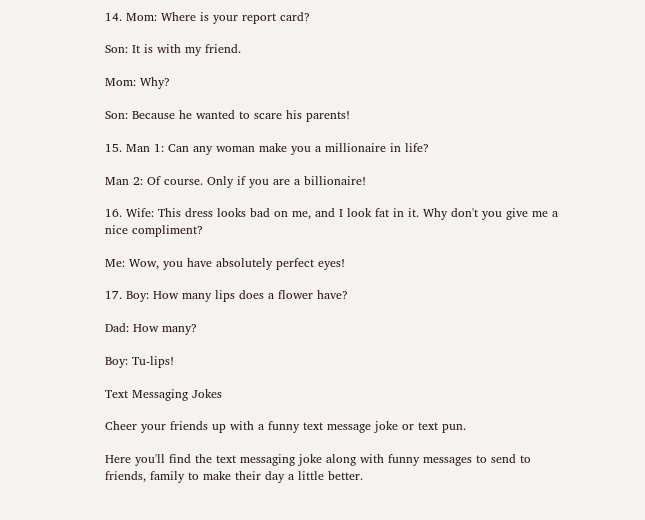14. Mom: Where is your report card?

Son: It is with my friend.

Mom: Why?

Son: Because he wanted to scare his parents!

15. Man 1: Can any woman make you a millionaire in life?

Man 2: Of course. Only if you are a billionaire!

16. Wife: This dress looks bad on me, and I look fat in it. Why don't you give me a nice compliment?

Me: Wow, you have absolutely perfect eyes!

17. Boy: How many lips does a flower have?

Dad: How many?

Boy: Tu-lips!

Text Messaging Jokes

Cheer your friends up with a funny text message joke or text pun.

Here you'll find the text messaging joke along with funny messages to send to friends, family to make their day a little better.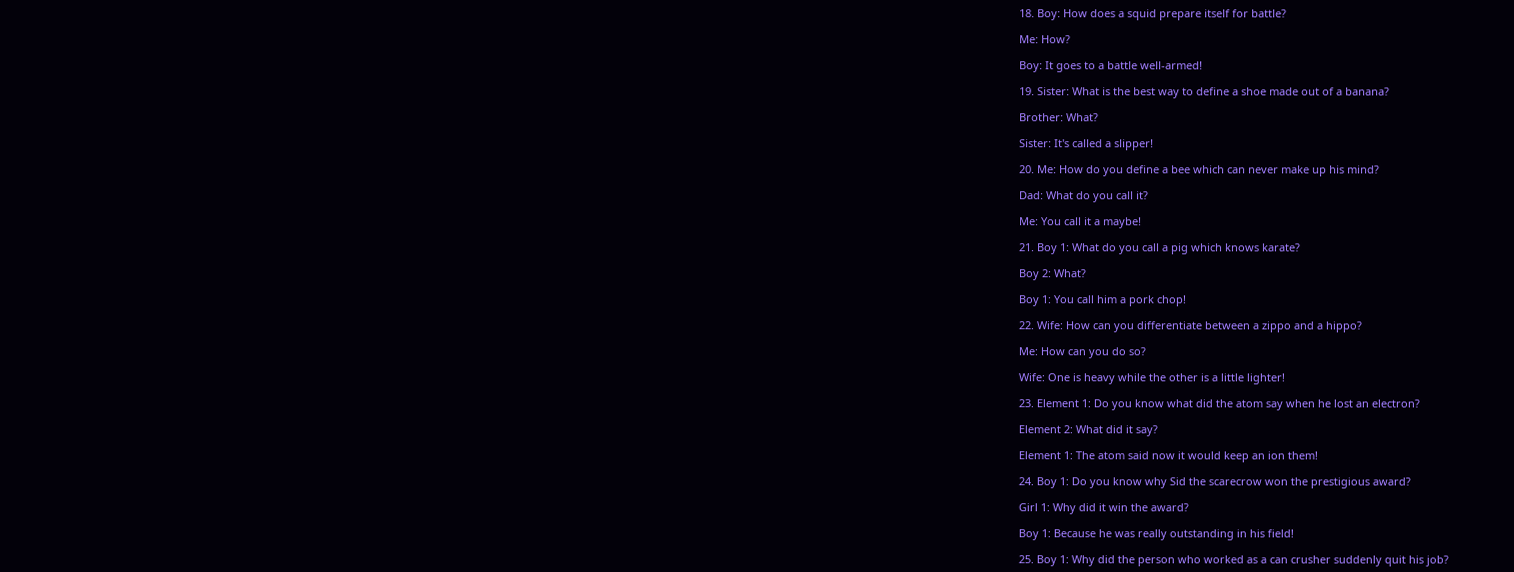18. Boy: How does a squid prepare itself for battle?

Me: How?

Boy: It goes to a battle well-armed!

19. Sister: What is the best way to define a shoe made out of a banana?

Brother: What?

Sister: It's called a slipper!

20. Me: How do you define a bee which can never make up his mind?

Dad: What do you call it?

Me: You call it a maybe!

21. Boy 1: What do you call a pig which knows karate?

Boy 2: What?

Boy 1: You call him a pork chop!

22. Wife: How can you differentiate between a zippo and a hippo?

Me: How can you do so?

Wife: One is heavy while the other is a little lighter!

23. Element 1: Do you know what did the atom say when he lost an electron?

Element 2: What did it say?

Element 1: The atom said now it would keep an ion them!

24. Boy 1: Do you know why Sid the scarecrow won the prestigious award?

Girl 1: Why did it win the award?

Boy 1: Because he was really outstanding in his field!

25. Boy 1: Why did the person who worked as a can crusher suddenly quit his job?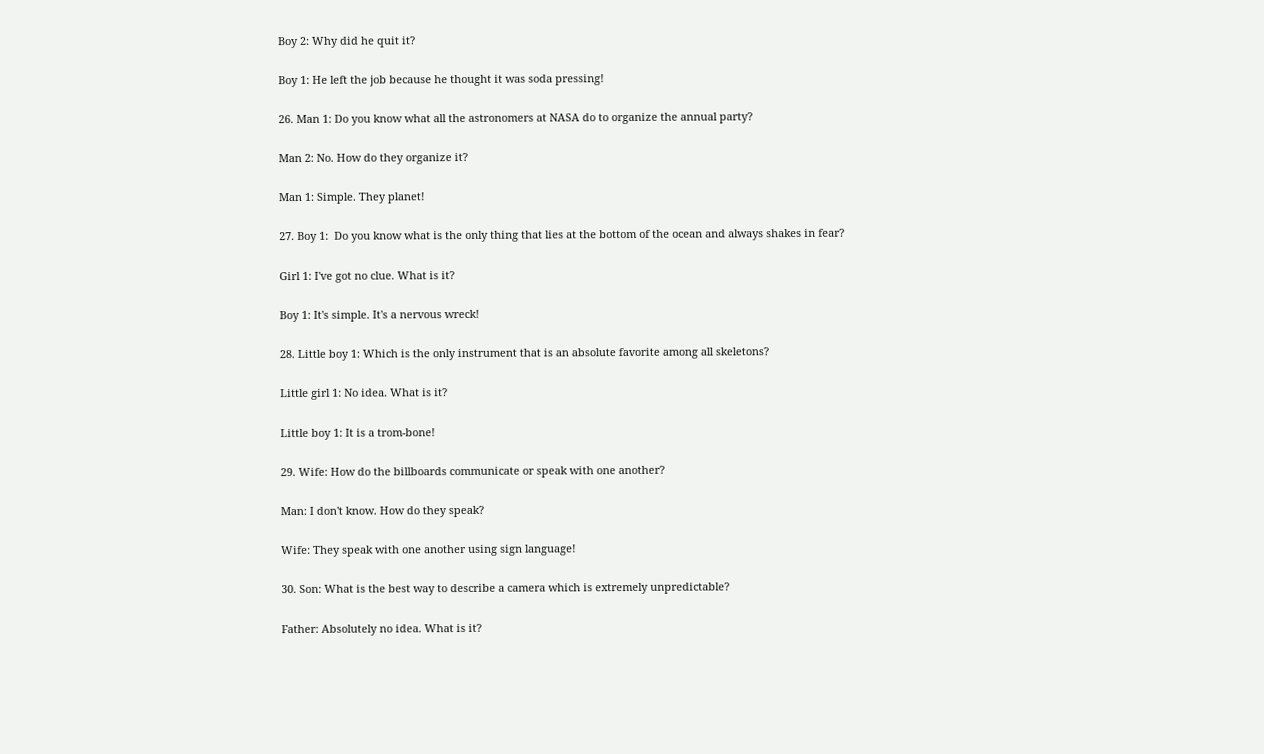Boy 2: Why did he quit it?

Boy 1: He left the job because he thought it was soda pressing!

26. Man 1: Do you know what all the astronomers at NASA do to organize the annual party?

Man 2: No. How do they organize it?

Man 1: Simple. They planet!

27. Boy 1:  Do you know what is the only thing that lies at the bottom of the ocean and always shakes in fear?

Girl 1: I've got no clue. What is it?

Boy 1: It's simple. It's a nervous wreck!

28. Little boy 1: Which is the only instrument that is an absolute favorite among all skeletons?

Little girl 1: No idea. What is it?

Little boy 1: It is a trom-bone!

29. Wife: How do the billboards communicate or speak with one another?

Man: I don't know. How do they speak?

Wife: They speak with one another using sign language!

30. Son: What is the best way to describe a camera which is extremely unpredictable?

Father: Absolutely no idea. What is it?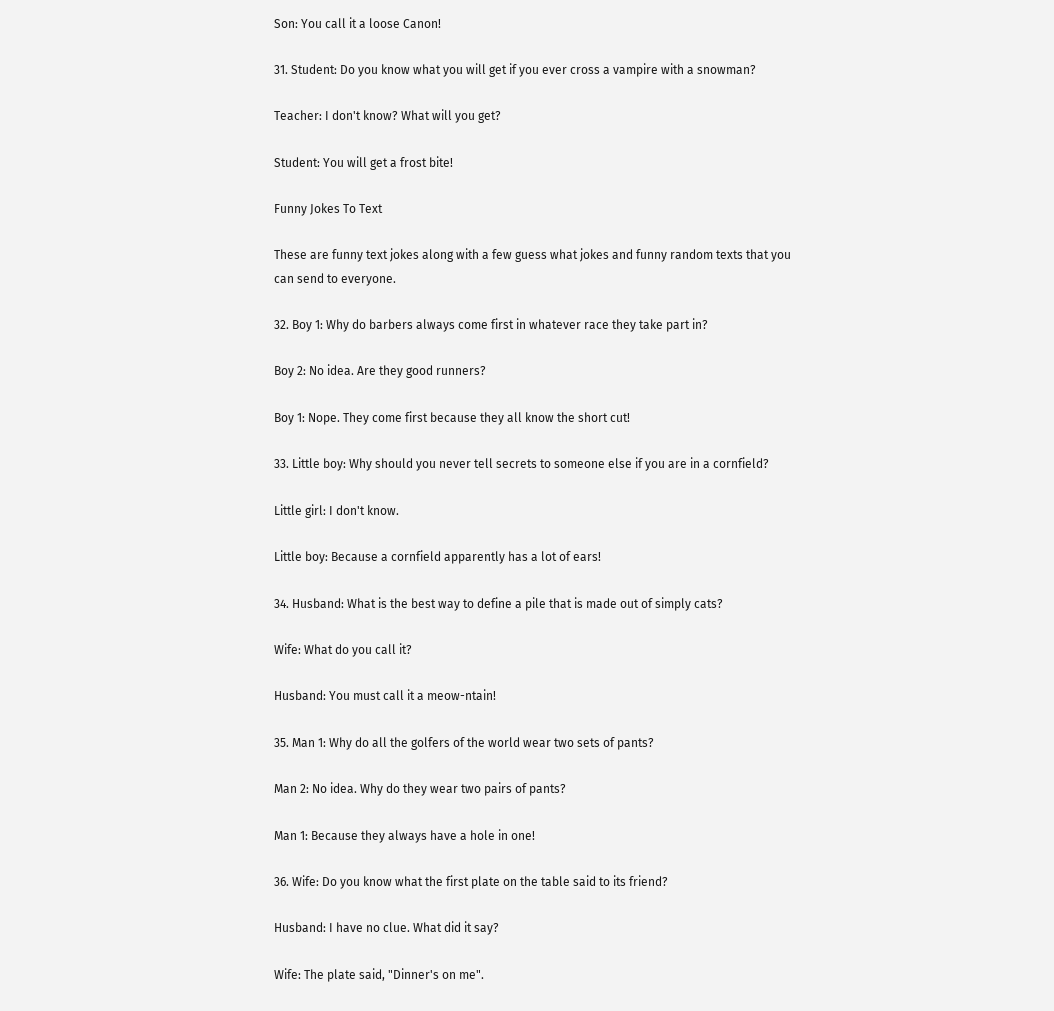Son: You call it a loose Canon!

31. Student: Do you know what you will get if you ever cross a vampire with a snowman?

Teacher: I don't know? What will you get?

Student: You will get a frost bite!

Funny Jokes To Text

These are funny text jokes along with a few guess what jokes and funny random texts that you can send to everyone.

32. Boy 1: Why do barbers always come first in whatever race they take part in?

Boy 2: No idea. Are they good runners?

Boy 1: Nope. They come first because they all know the short cut!

33. Little boy: Why should you never tell secrets to someone else if you are in a cornfield?

Little girl: I don't know.

Little boy: Because a cornfield apparently has a lot of ears!

34. Husband: What is the best way to define a pile that is made out of simply cats?

Wife: What do you call it?

Husband: You must call it a meow-ntain!

35. Man 1: Why do all the golfers of the world wear two sets of pants?

Man 2: No idea. Why do they wear two pairs of pants?

Man 1: Because they always have a hole in one!

36. Wife: Do you know what the first plate on the table said to its friend?

Husband: I have no clue. What did it say?

Wife: The plate said, "Dinner's on me".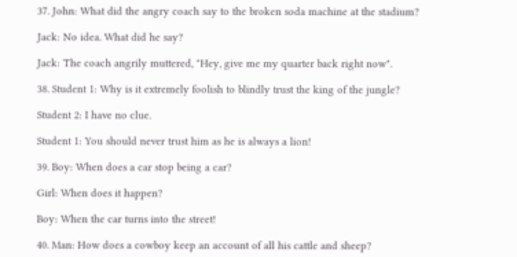37. John: What did the angry coach say to the broken soda machine at the stadium?

Jack: No idea. What did he say?

Jack: The coach angrily muttered, "Hey, give me my quarter back right now".

38. Student 1: Why is it extremely foolish to blindly trust the king of the jungle?

Student 2: I have no clue.

Student 1: You should never trust him as he is always a lion!

39. Boy: When does a car stop being a car?

Girl: When does it happen?

Boy: When the car turns into the street!

40. Man: How does a cowboy keep an account of all his cattle and sheep?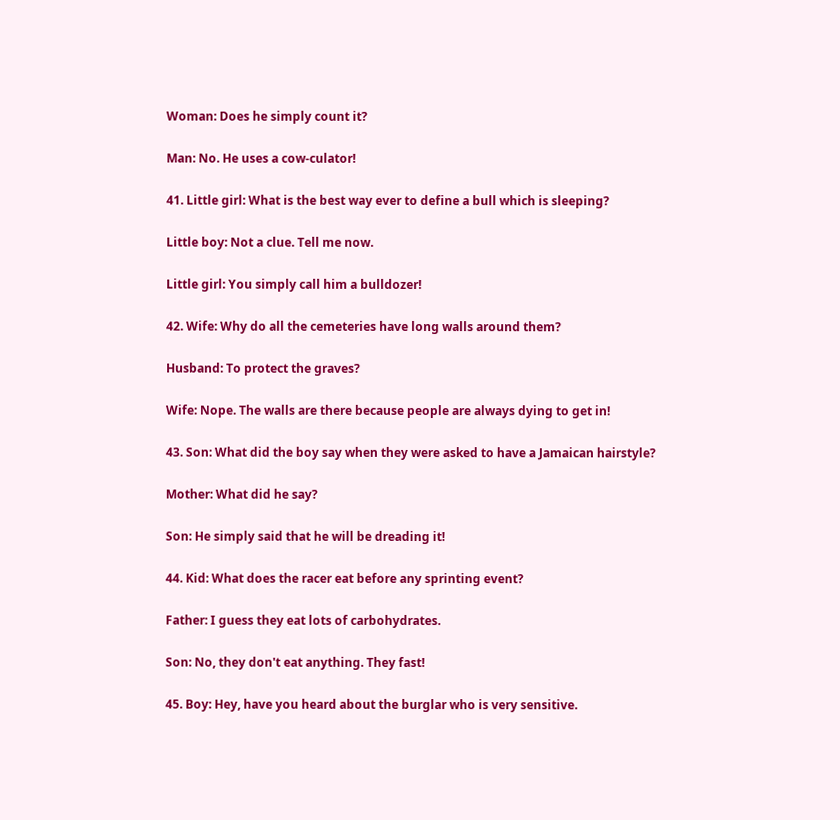Woman: Does he simply count it?

Man: No. He uses a cow-culator!

41. Little girl: What is the best way ever to define a bull which is sleeping?

Little boy: Not a clue. Tell me now.

Little girl: You simply call him a bulldozer!

42. Wife: Why do all the cemeteries have long walls around them?

Husband: To protect the graves?

Wife: Nope. The walls are there because people are always dying to get in!

43. Son: What did the boy say when they were asked to have a Jamaican hairstyle?

Mother: What did he say?

Son: He simply said that he will be dreading it!

44. Kid: What does the racer eat before any sprinting event?

Father: I guess they eat lots of carbohydrates.

Son: No, they don't eat anything. They fast!

45. Boy: Hey, have you heard about the burglar who is very sensitive.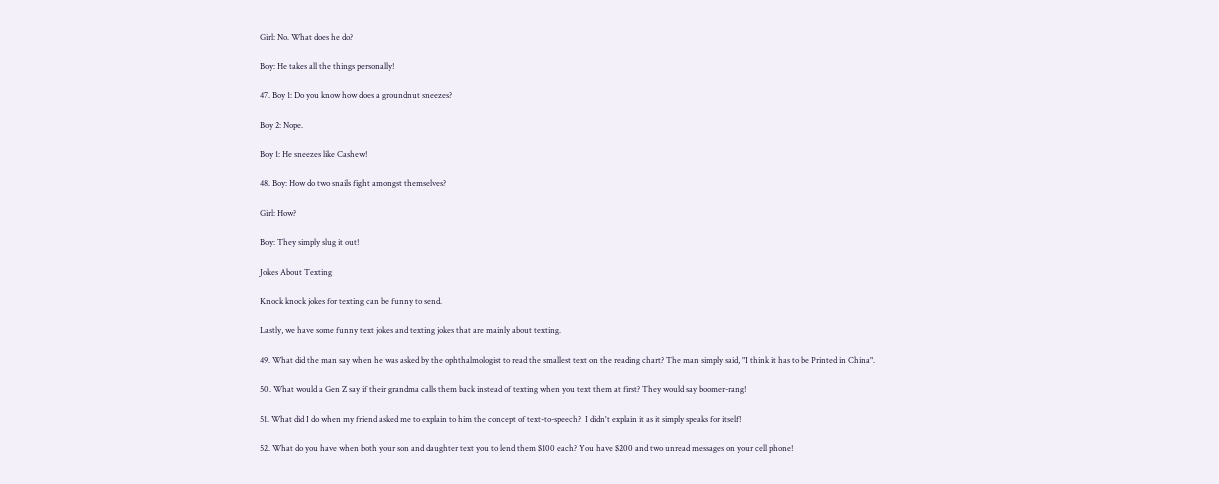Girl: No. What does he do?

Boy: He takes all the things personally!

47. Boy 1: Do you know how does a groundnut sneezes?

Boy 2: Nope.

Boy 1: He sneezes like Cashew!

48. Boy: How do two snails fight amongst themselves?

Girl: How?

Boy: They simply slug it out!

Jokes About Texting

Knock knock jokes for texting can be funny to send.

Lastly, we have some funny text jokes and texting jokes that are mainly about texting.

49. What did the man say when he was asked by the ophthalmologist to read the smallest text on the reading chart? The man simply said, "I think it has to be Printed in China".

50. What would a Gen Z say if their grandma calls them back instead of texting when you text them at first? They would say boomer-rang!

51. What did I do when my friend asked me to explain to him the concept of text-to-speech?  I didn't explain it as it simply speaks for itself!

52. What do you have when both your son and daughter text you to lend them $100 each? You have $200 and two unread messages on your cell phone!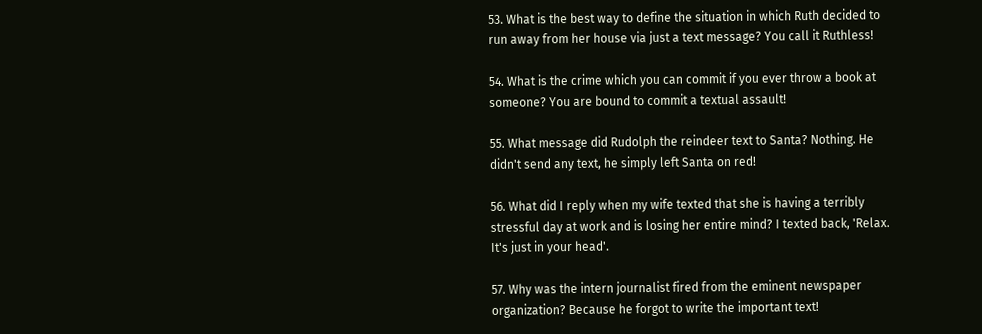53. What is the best way to define the situation in which Ruth decided to run away from her house via just a text message? You call it Ruthless!

54. What is the crime which you can commit if you ever throw a book at someone? You are bound to commit a textual assault!

55. What message did Rudolph the reindeer text to Santa? Nothing. He didn't send any text, he simply left Santa on red!

56. What did I reply when my wife texted that she is having a terribly stressful day at work and is losing her entire mind? I texted back, 'Relax. It's just in your head'.

57. Why was the intern journalist fired from the eminent newspaper organization? Because he forgot to write the important text!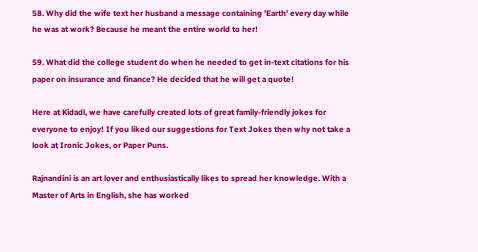58. Why did the wife text her husband a message containing 'Earth' every day while he was at work? Because he meant the entire world to her!

59. What did the college student do when he needed to get in-text citations for his paper on insurance and finance? He decided that he will get a quote!

Here at Kidadl, we have carefully created lots of great family-friendly jokes for everyone to enjoy! If you liked our suggestions for Text Jokes then why not take a look at Ironic Jokes, or Paper Puns.

Rajnandini is an art lover and enthusiastically likes to spread her knowledge. With a Master of Arts in English, she has worked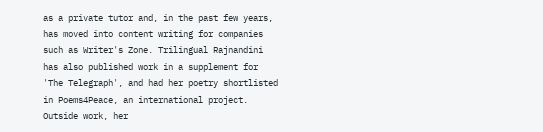as a private tutor and, in the past few years, has moved into content writing for companies such as Writer's Zone. Trilingual Rajnandini has also published work in a supplement for 'The Telegraph', and had her poetry shortlisted in Poems4Peace, an international project. Outside work, her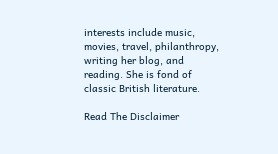interests include music, movies, travel, philanthropy, writing her blog, and reading. She is fond of classic British literature.

Read The Disclaimer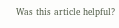Was this article helpful?